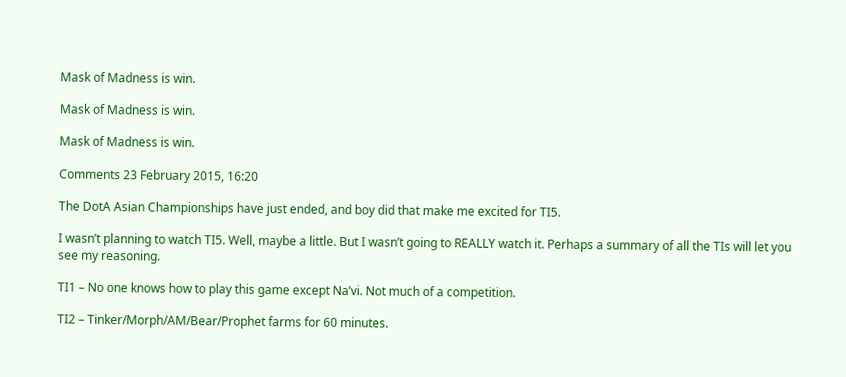Mask of Madness is win.

Mask of Madness is win.

Mask of Madness is win.

Comments 23 February 2015, 16:20

The DotA Asian Championships have just ended, and boy did that make me excited for TI5.

I wasn’t planning to watch TI5. Well, maybe a little. But I wasn’t going to REALLY watch it. Perhaps a summary of all the TIs will let you see my reasoning.

TI1 – No one knows how to play this game except Na’vi. Not much of a competition.

TI2 – Tinker/Morph/AM/Bear/Prophet farms for 60 minutes.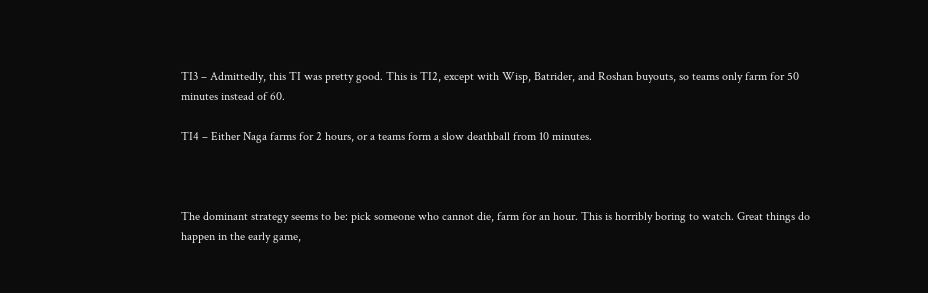TI3 – Admittedly, this TI was pretty good. This is TI2, except with Wisp, Batrider, and Roshan buyouts, so teams only farm for 50 minutes instead of 60.

TI4 – Either Naga farms for 2 hours, or a teams form a slow deathball from 10 minutes.



The dominant strategy seems to be: pick someone who cannot die, farm for an hour. This is horribly boring to watch. Great things do happen in the early game,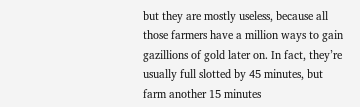but they are mostly useless, because all those farmers have a million ways to gain gazillions of gold later on. In fact, they’re usually full slotted by 45 minutes, but farm another 15 minutes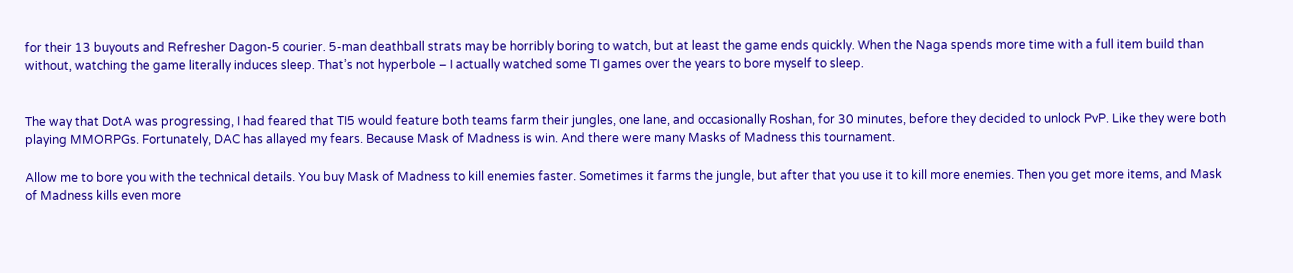for their 13 buyouts and Refresher Dagon-5 courier. 5-man deathball strats may be horribly boring to watch, but at least the game ends quickly. When the Naga spends more time with a full item build than without, watching the game literally induces sleep. That’s not hyperbole – I actually watched some TI games over the years to bore myself to sleep.


The way that DotA was progressing, I had feared that TI5 would feature both teams farm their jungles, one lane, and occasionally Roshan, for 30 minutes, before they decided to unlock PvP. Like they were both playing MMORPGs. Fortunately, DAC has allayed my fears. Because Mask of Madness is win. And there were many Masks of Madness this tournament.

Allow me to bore you with the technical details. You buy Mask of Madness to kill enemies faster. Sometimes it farms the jungle, but after that you use it to kill more enemies. Then you get more items, and Mask of Madness kills even more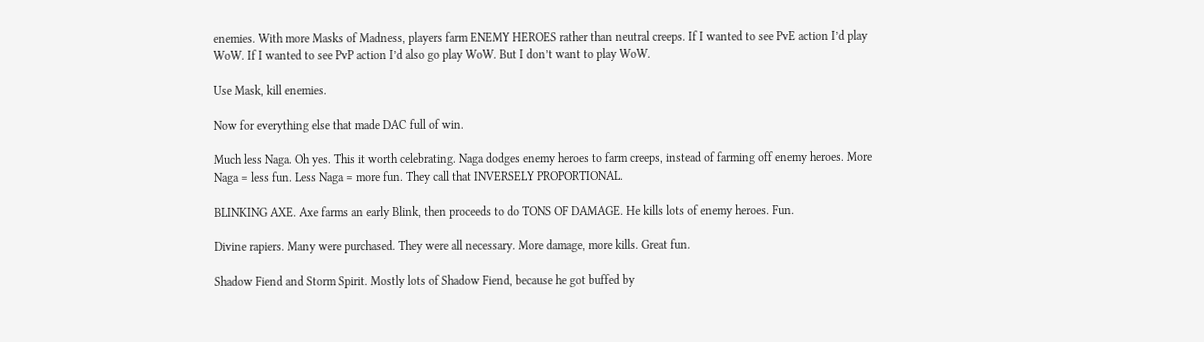enemies. With more Masks of Madness, players farm ENEMY HEROES rather than neutral creeps. If I wanted to see PvE action I’d play WoW. If I wanted to see PvP action I’d also go play WoW. But I don’t want to play WoW.

Use Mask, kill enemies.

Now for everything else that made DAC full of win.

Much less Naga. Oh yes. This it worth celebrating. Naga dodges enemy heroes to farm creeps, instead of farming off enemy heroes. More Naga = less fun. Less Naga = more fun. They call that INVERSELY PROPORTIONAL.

BLINKING AXE. Axe farms an early Blink, then proceeds to do TONS OF DAMAGE. He kills lots of enemy heroes. Fun.

Divine rapiers. Many were purchased. They were all necessary. More damage, more kills. Great fun.

Shadow Fiend and Storm Spirit. Mostly lots of Shadow Fiend, because he got buffed by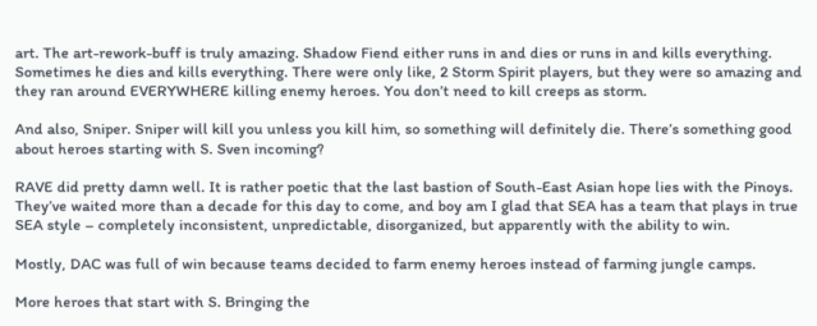art. The art-rework-buff is truly amazing. Shadow Fiend either runs in and dies or runs in and kills everything. Sometimes he dies and kills everything. There were only like, 2 Storm Spirit players, but they were so amazing and they ran around EVERYWHERE killing enemy heroes. You don’t need to kill creeps as storm.

And also, Sniper. Sniper will kill you unless you kill him, so something will definitely die. There’s something good about heroes starting with S. Sven incoming?

RAVE did pretty damn well. It is rather poetic that the last bastion of South-East Asian hope lies with the Pinoys. They’ve waited more than a decade for this day to come, and boy am I glad that SEA has a team that plays in true SEA style – completely inconsistent, unpredictable, disorganized, but apparently with the ability to win.

Mostly, DAC was full of win because teams decided to farm enemy heroes instead of farming jungle camps.

More heroes that start with S. Bringing the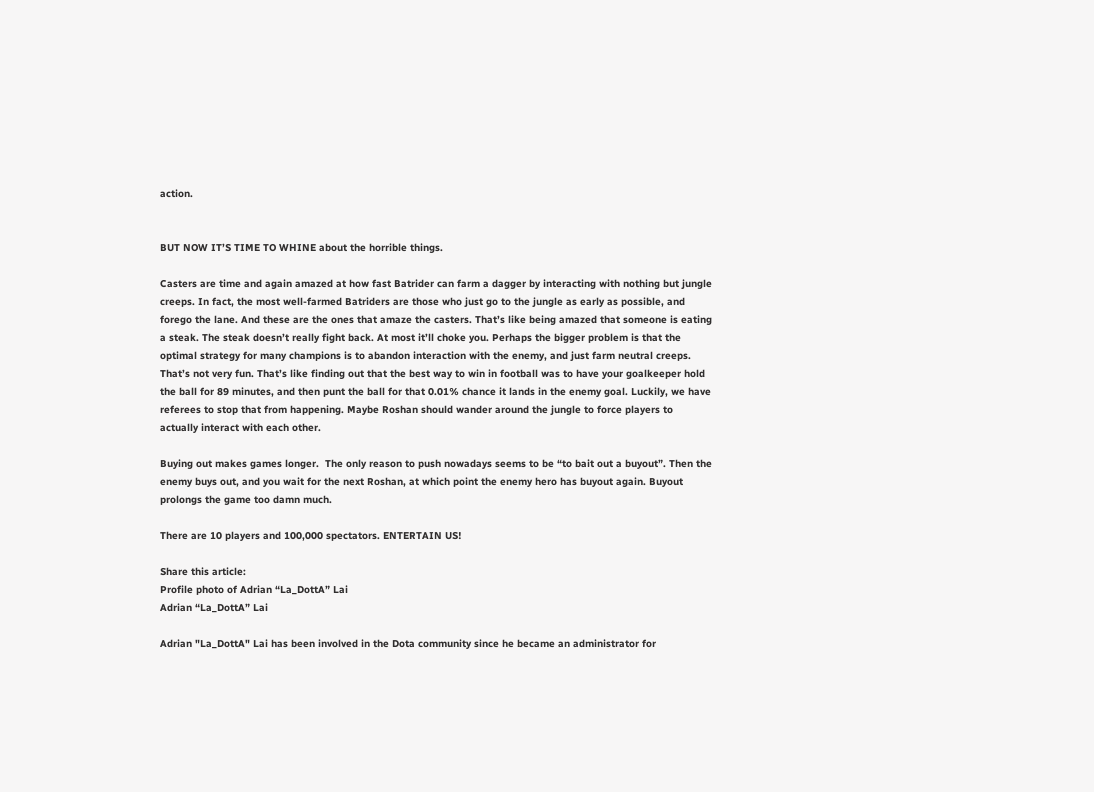action.


BUT NOW IT’S TIME TO WHINE about the horrible things.

Casters are time and again amazed at how fast Batrider can farm a dagger by interacting with nothing but jungle creeps. In fact, the most well-farmed Batriders are those who just go to the jungle as early as possible, and forego the lane. And these are the ones that amaze the casters. That’s like being amazed that someone is eating a steak. The steak doesn’t really fight back. At most it’ll choke you. Perhaps the bigger problem is that the optimal strategy for many champions is to abandon interaction with the enemy, and just farm neutral creeps. That’s not very fun. That’s like finding out that the best way to win in football was to have your goalkeeper hold the ball for 89 minutes, and then punt the ball for that 0.01% chance it lands in the enemy goal. Luckily, we have referees to stop that from happening. Maybe Roshan should wander around the jungle to force players to actually interact with each other.

Buying out makes games longer.  The only reason to push nowadays seems to be “to bait out a buyout”. Then the enemy buys out, and you wait for the next Roshan, at which point the enemy hero has buyout again. Buyout prolongs the game too damn much.

There are 10 players and 100,000 spectators. ENTERTAIN US!

Share this article:
Profile photo of Adrian “La_DottA” Lai
Adrian “La_DottA” Lai

Adrian "La_DottA" Lai has been involved in the Dota community since he became an administrator for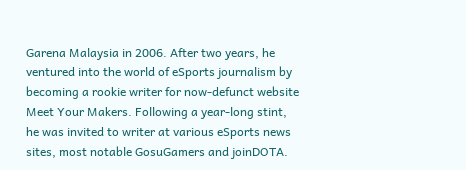Garena Malaysia in 2006. After two years, he ventured into the world of eSports journalism by becoming a rookie writer for now-defunct website Meet Your Makers. Following a year-long stint, he was invited to writer at various eSports news sites, most notable GosuGamers and joinDOTA.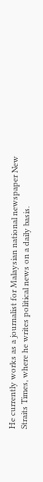He currently works as a journalist for Malaysian national newspaper New Straits Times, where he writes political news on a daily basis.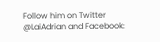Follow him on Twitter @LaiAdrian and Facebook: